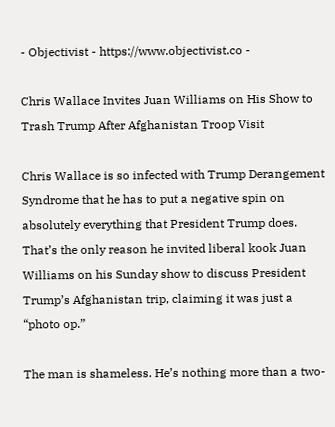- Objectivist - https://www.objectivist.co -

Chris Wallace Invites Juan Williams on His Show to Trash Trump After Afghanistan Troop Visit

Chris Wallace is so infected with Trump Derangement Syndrome that he has to put a negative spin on absolutely everything that President Trump does. That’s the only reason he invited liberal kook Juan Williams on his Sunday show to discuss President Trump’s Afghanistan trip, claiming it was just a “photo op.”

The man is shameless. He’s nothing more than a two-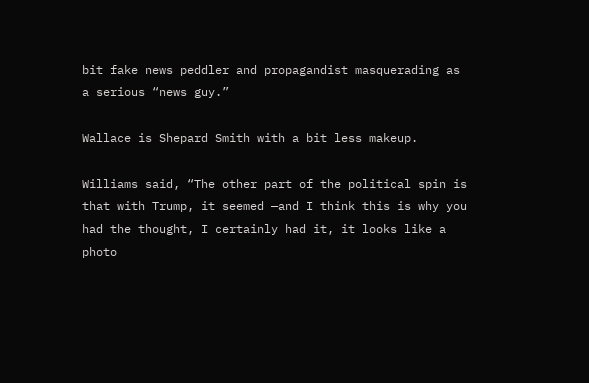bit fake news peddler and propagandist masquerading as a serious “news guy.”

Wallace is Shepard Smith with a bit less makeup.

Williams said, “The other part of the political spin is that with Trump, it seemed —and I think this is why you had the thought, I certainly had it, it looks like a photo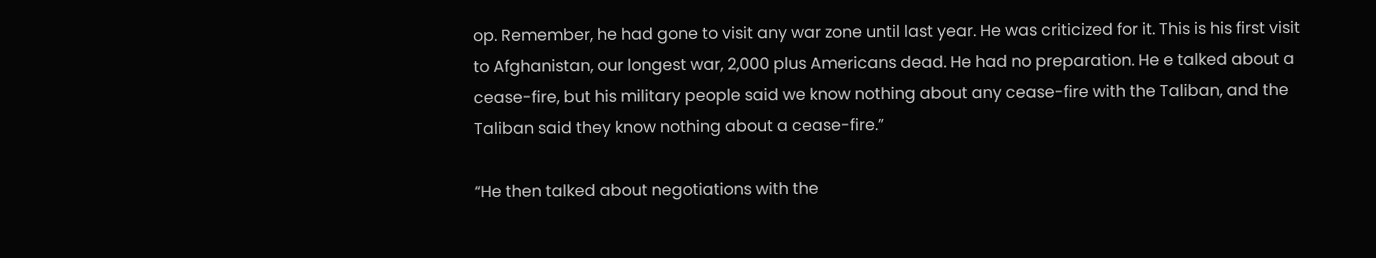op. Remember, he had gone to visit any war zone until last year. He was criticized for it. This is his first visit to Afghanistan, our longest war, 2,000 plus Americans dead. He had no preparation. He e talked about a cease-fire, but his military people said we know nothing about any cease-fire with the Taliban, and the Taliban said they know nothing about a cease-fire.”

“He then talked about negotiations with the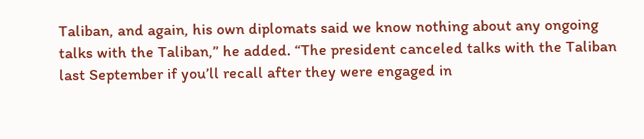Taliban, and again, his own diplomats said we know nothing about any ongoing talks with the Taliban,” he added. “The president canceled talks with the Taliban last September if you’ll recall after they were engaged in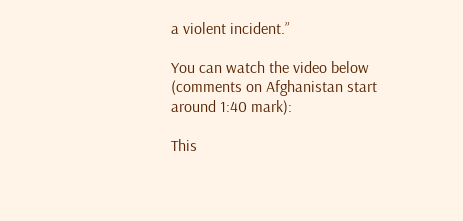a violent incident.”

You can watch the video below (comments on Afghanistan start around 1:40 mark):

This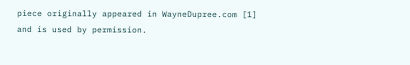piece originally appeared in WayneDupree.com [1] and is used by permission.